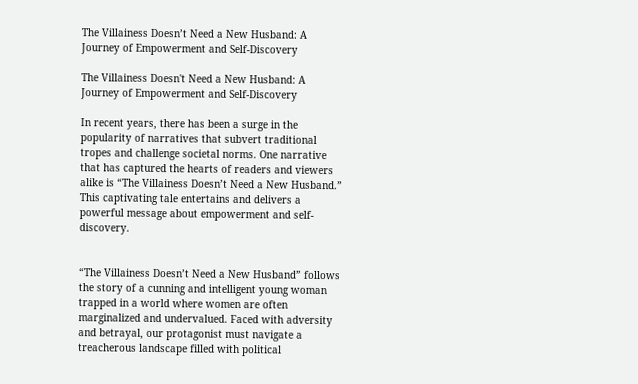The Villainess Doesn’t Need a New Husband: A Journey of Empowerment and Self-Discovery

The Villainess Doesn't Need a New Husband: A Journey of Empowerment and Self-Discovery

In recent years, there has been a surge in the popularity of narratives that subvert traditional tropes and challenge societal norms. One narrative that has captured the hearts of readers and viewers alike is “The Villainess Doesn’t Need a New Husband.” This captivating tale entertains and delivers a powerful message about empowerment and self-discovery.


“The Villainess Doesn’t Need a New Husband” follows the story of a cunning and intelligent young woman trapped in a world where women are often marginalized and undervalued. Faced with adversity and betrayal, our protagonist must navigate a treacherous landscape filled with political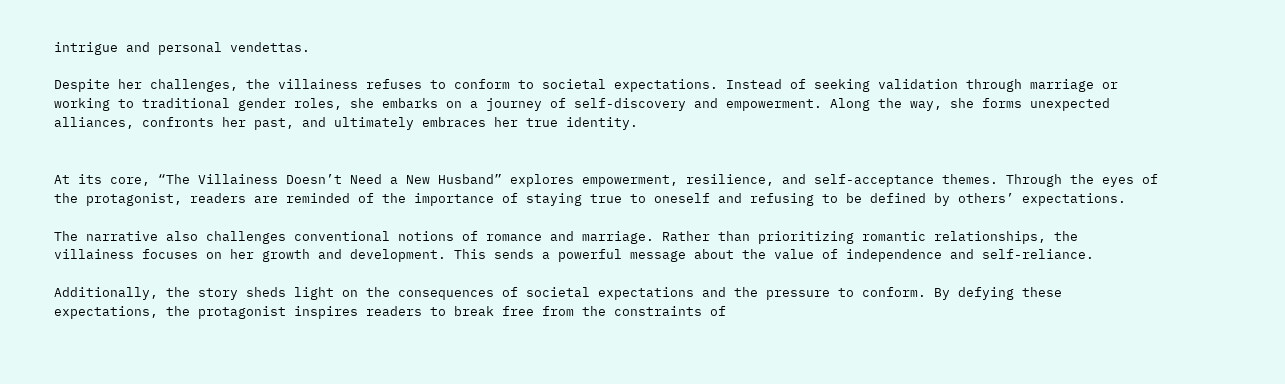intrigue and personal vendettas.

Despite her challenges, the villainess refuses to conform to societal expectations. Instead of seeking validation through marriage or working to traditional gender roles, she embarks on a journey of self-discovery and empowerment. Along the way, she forms unexpected alliances, confronts her past, and ultimately embraces her true identity.


At its core, “The Villainess Doesn’t Need a New Husband” explores empowerment, resilience, and self-acceptance themes. Through the eyes of the protagonist, readers are reminded of the importance of staying true to oneself and refusing to be defined by others’ expectations.

The narrative also challenges conventional notions of romance and marriage. Rather than prioritizing romantic relationships, the villainess focuses on her growth and development. This sends a powerful message about the value of independence and self-reliance.

Additionally, the story sheds light on the consequences of societal expectations and the pressure to conform. By defying these expectations, the protagonist inspires readers to break free from the constraints of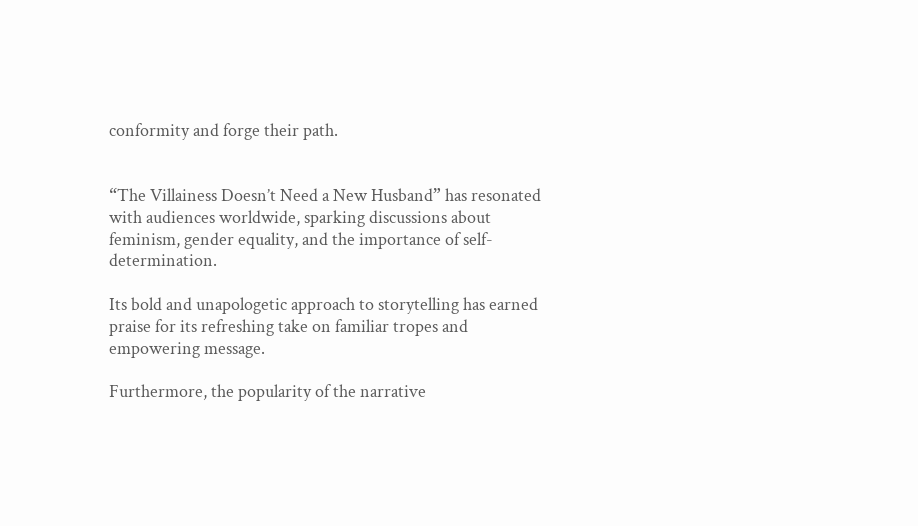conformity and forge their path.


“The Villainess Doesn’t Need a New Husband” has resonated with audiences worldwide, sparking discussions about feminism, gender equality, and the importance of self-determination.

Its bold and unapologetic approach to storytelling has earned praise for its refreshing take on familiar tropes and empowering message.

Furthermore, the popularity of the narrative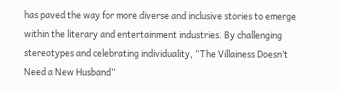has paved the way for more diverse and inclusive stories to emerge within the literary and entertainment industries. By challenging stereotypes and celebrating individuality, “The Villainess Doesn’t Need a New Husband”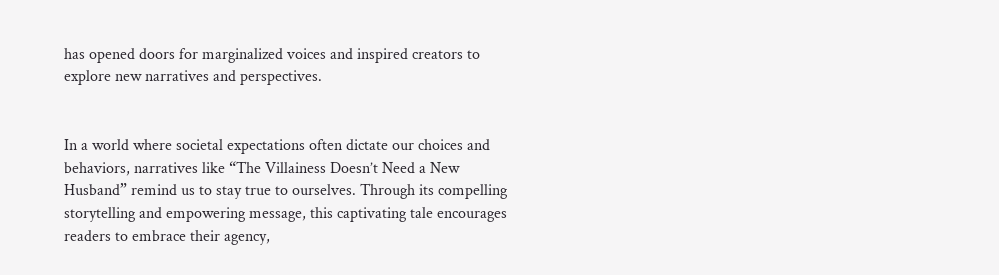has opened doors for marginalized voices and inspired creators to explore new narratives and perspectives.


In a world where societal expectations often dictate our choices and behaviors, narratives like “The Villainess Doesn’t Need a New Husband” remind us to stay true to ourselves. Through its compelling storytelling and empowering message, this captivating tale encourages readers to embrace their agency,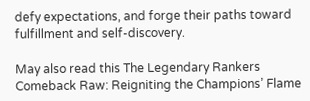defy expectations, and forge their paths toward fulfillment and self-discovery.

May also read this The Legendary Rankers Comeback Raw: Reigniting the Champions’ Flame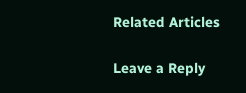Related Articles

Leave a Reply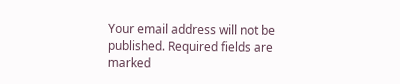Your email address will not be published. Required fields are marked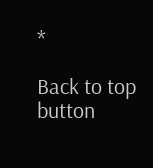*

Back to top button